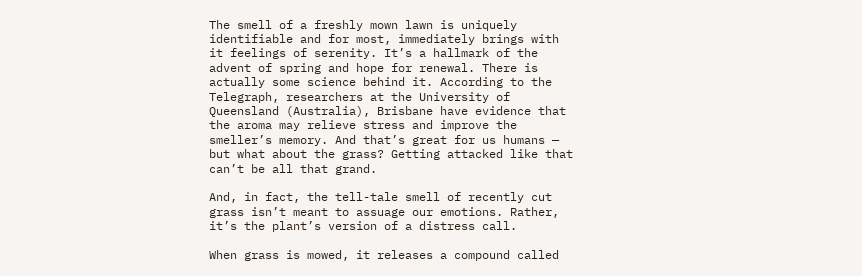The smell of a freshly mown lawn is uniquely identifiable and for most, immediately brings with it feelings of serenity. It’s a hallmark of the advent of spring and hope for renewal. There is actually some science behind it. According to the Telegraph, researchers at the University of Queensland (Australia), Brisbane have evidence that the aroma may relieve stress and improve the smeller’s memory. And that’s great for us humans — but what about the grass? Getting attacked like that can’t be all that grand.

And, in fact, the tell-tale smell of recently cut grass isn’t meant to assuage our emotions. Rather, it’s the plant’s version of a distress call.

When grass is mowed, it releases a compound called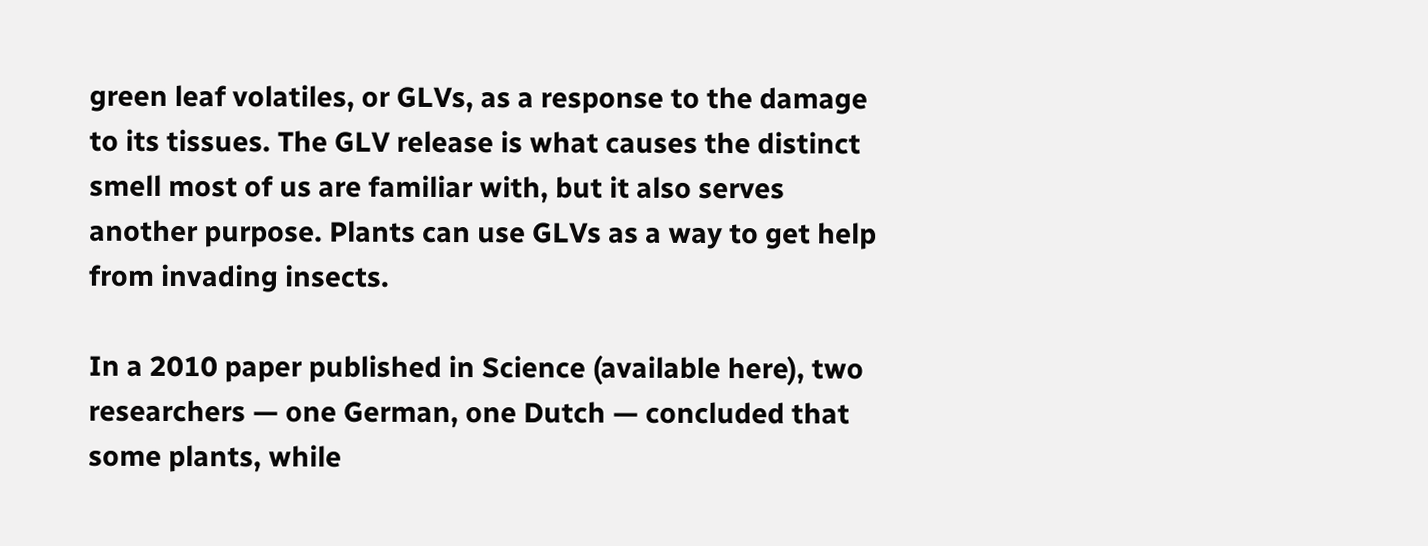green leaf volatiles, or GLVs, as a response to the damage to its tissues. The GLV release is what causes the distinct smell most of us are familiar with, but it also serves another purpose. Plants can use GLVs as a way to get help from invading insects.

In a 2010 paper published in Science (available here), two researchers — one German, one Dutch — concluded that some plants, while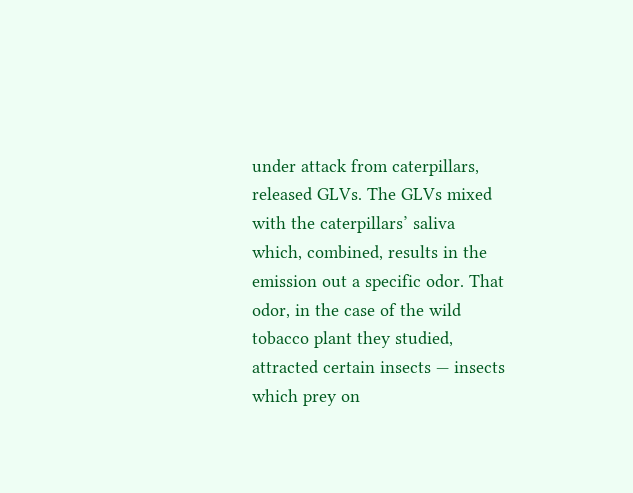under attack from caterpillars, released GLVs. The GLVs mixed with the caterpillars’ saliva which, combined, results in the emission out a specific odor. That odor, in the case of the wild tobacco plant they studied, attracted certain insects — insects which prey on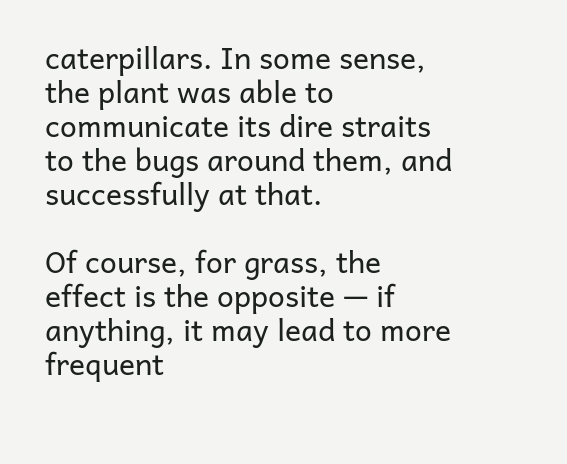caterpillars. In some sense, the plant was able to communicate its dire straits to the bugs around them, and successfully at that.

Of course, for grass, the effect is the opposite — if anything, it may lead to more frequent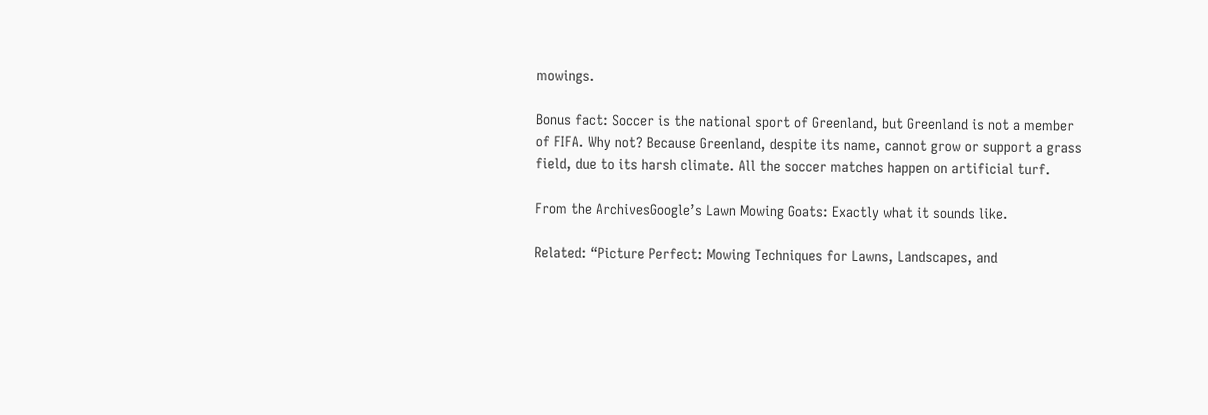mowings.

Bonus fact: Soccer is the national sport of Greenland, but Greenland is not a member of FIFA. Why not? Because Greenland, despite its name, cannot grow or support a grass field, due to its harsh climate. All the soccer matches happen on artificial turf.

From the ArchivesGoogle’s Lawn Mowing Goats: Exactly what it sounds like.

Related: “Picture Perfect: Mowing Techniques for Lawns, Landscapes, and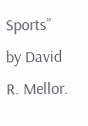Sports” by David R. Mellor.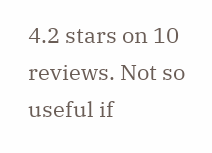4.2 stars on 10 reviews. Not so useful if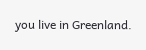you live in Greenland.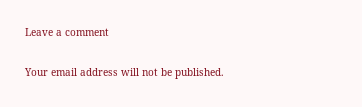Leave a comment

Your email address will not be published.